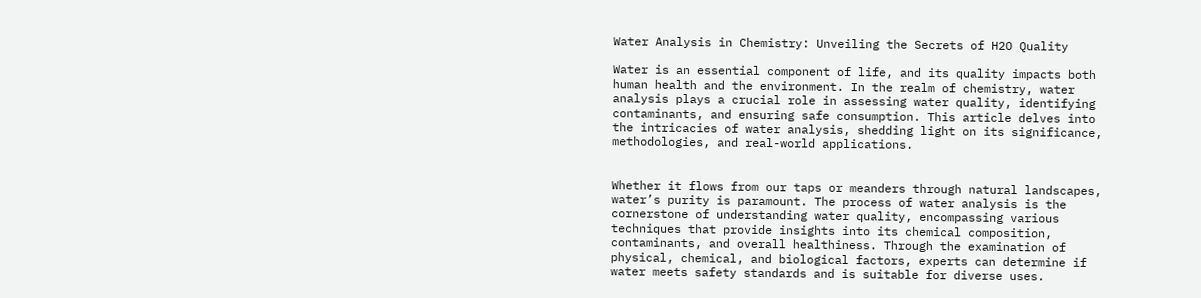Water Analysis in Chemistry: Unveiling the Secrets of H2O Quality

Water is an essential component of life, and its quality impacts both human health and the environment. In the realm of chemistry, water analysis plays a crucial role in assessing water quality, identifying contaminants, and ensuring safe consumption. This article delves into the intricacies of water analysis, shedding light on its significance, methodologies, and real-world applications.


Whether it flows from our taps or meanders through natural landscapes, water’s purity is paramount. The process of water analysis is the cornerstone of understanding water quality, encompassing various techniques that provide insights into its chemical composition, contaminants, and overall healthiness. Through the examination of physical, chemical, and biological factors, experts can determine if water meets safety standards and is suitable for diverse uses.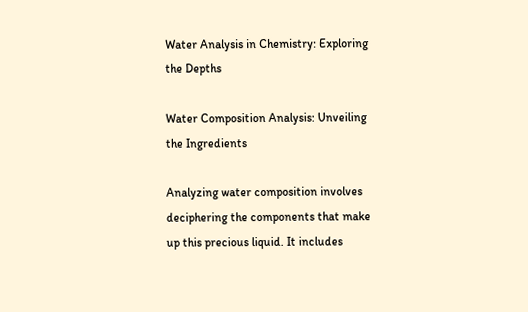Water Analysis in Chemistry: Exploring the Depths

Water Composition Analysis: Unveiling the Ingredients

Analyzing water composition involves deciphering the components that make up this precious liquid. It includes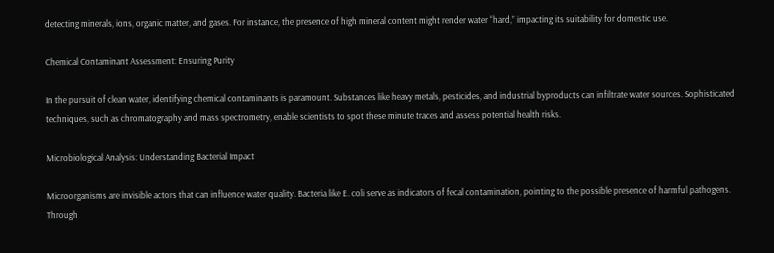detecting minerals, ions, organic matter, and gases. For instance, the presence of high mineral content might render water “hard,” impacting its suitability for domestic use.

Chemical Contaminant Assessment: Ensuring Purity

In the pursuit of clean water, identifying chemical contaminants is paramount. Substances like heavy metals, pesticides, and industrial byproducts can infiltrate water sources. Sophisticated techniques, such as chromatography and mass spectrometry, enable scientists to spot these minute traces and assess potential health risks.

Microbiological Analysis: Understanding Bacterial Impact

Microorganisms are invisible actors that can influence water quality. Bacteria like E. coli serve as indicators of fecal contamination, pointing to the possible presence of harmful pathogens. Through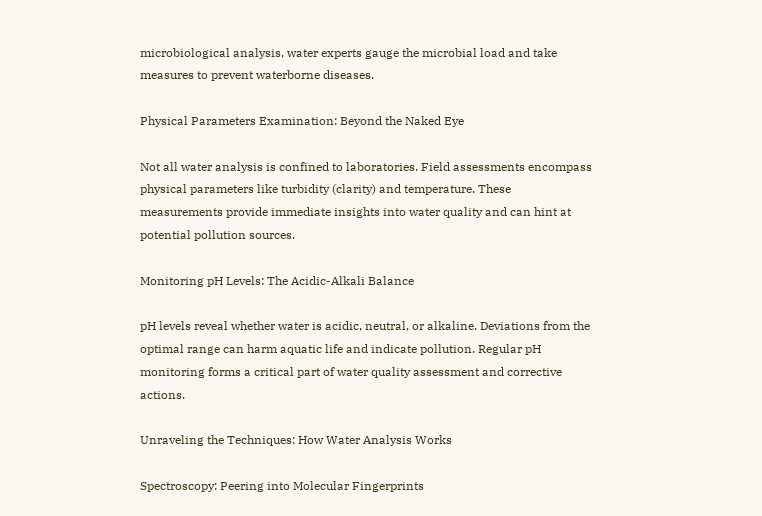microbiological analysis, water experts gauge the microbial load and take measures to prevent waterborne diseases.

Physical Parameters Examination: Beyond the Naked Eye

Not all water analysis is confined to laboratories. Field assessments encompass physical parameters like turbidity (clarity) and temperature. These measurements provide immediate insights into water quality and can hint at potential pollution sources.

Monitoring pH Levels: The Acidic-Alkali Balance

pH levels reveal whether water is acidic, neutral, or alkaline. Deviations from the optimal range can harm aquatic life and indicate pollution. Regular pH monitoring forms a critical part of water quality assessment and corrective actions.

Unraveling the Techniques: How Water Analysis Works

Spectroscopy: Peering into Molecular Fingerprints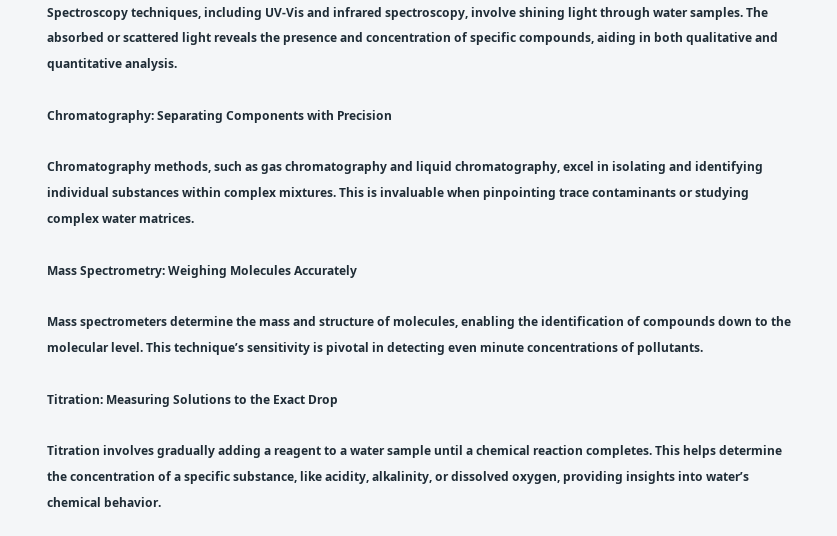Spectroscopy techniques, including UV-Vis and infrared spectroscopy, involve shining light through water samples. The absorbed or scattered light reveals the presence and concentration of specific compounds, aiding in both qualitative and quantitative analysis.

Chromatography: Separating Components with Precision

Chromatography methods, such as gas chromatography and liquid chromatography, excel in isolating and identifying individual substances within complex mixtures. This is invaluable when pinpointing trace contaminants or studying complex water matrices.

Mass Spectrometry: Weighing Molecules Accurately

Mass spectrometers determine the mass and structure of molecules, enabling the identification of compounds down to the molecular level. This technique’s sensitivity is pivotal in detecting even minute concentrations of pollutants.

Titration: Measuring Solutions to the Exact Drop

Titration involves gradually adding a reagent to a water sample until a chemical reaction completes. This helps determine the concentration of a specific substance, like acidity, alkalinity, or dissolved oxygen, providing insights into water’s chemical behavior.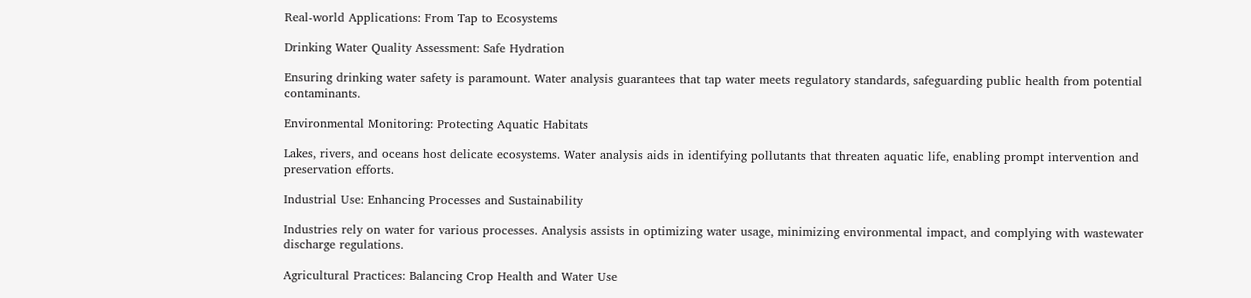Real-world Applications: From Tap to Ecosystems

Drinking Water Quality Assessment: Safe Hydration

Ensuring drinking water safety is paramount. Water analysis guarantees that tap water meets regulatory standards, safeguarding public health from potential contaminants.

Environmental Monitoring: Protecting Aquatic Habitats

Lakes, rivers, and oceans host delicate ecosystems. Water analysis aids in identifying pollutants that threaten aquatic life, enabling prompt intervention and preservation efforts.

Industrial Use: Enhancing Processes and Sustainability

Industries rely on water for various processes. Analysis assists in optimizing water usage, minimizing environmental impact, and complying with wastewater discharge regulations.

Agricultural Practices: Balancing Crop Health and Water Use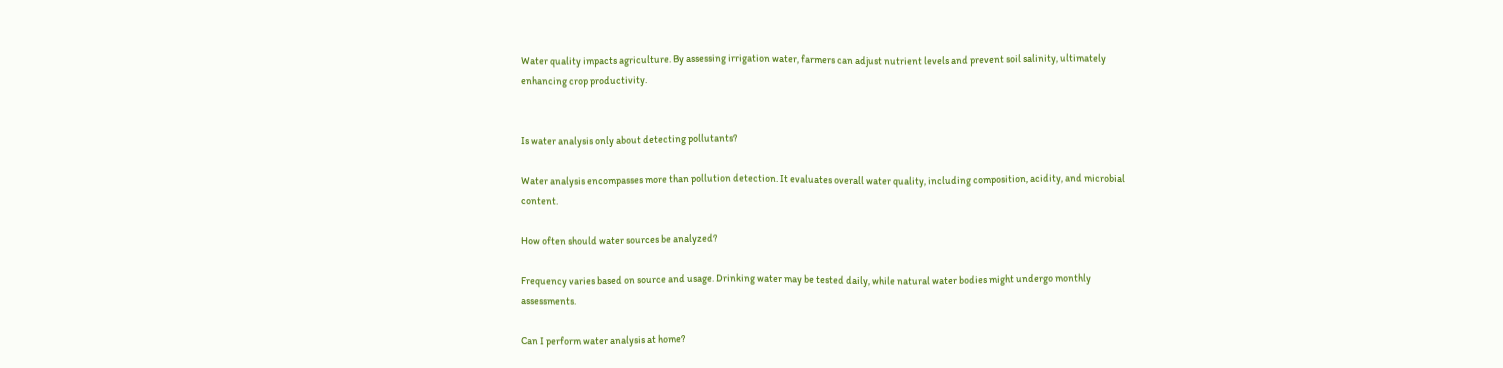Water quality impacts agriculture. By assessing irrigation water, farmers can adjust nutrient levels and prevent soil salinity, ultimately enhancing crop productivity.


Is water analysis only about detecting pollutants?

Water analysis encompasses more than pollution detection. It evaluates overall water quality, including composition, acidity, and microbial content.

How often should water sources be analyzed?

Frequency varies based on source and usage. Drinking water may be tested daily, while natural water bodies might undergo monthly assessments.

Can I perform water analysis at home?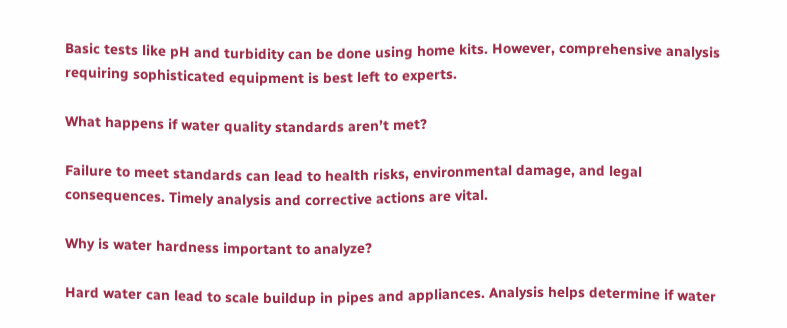Basic tests like pH and turbidity can be done using home kits. However, comprehensive analysis requiring sophisticated equipment is best left to experts.

What happens if water quality standards aren’t met?

Failure to meet standards can lead to health risks, environmental damage, and legal consequences. Timely analysis and corrective actions are vital.

Why is water hardness important to analyze?

Hard water can lead to scale buildup in pipes and appliances. Analysis helps determine if water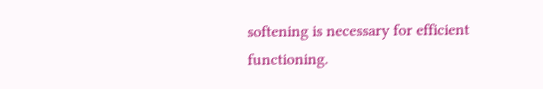softening is necessary for efficient functioning.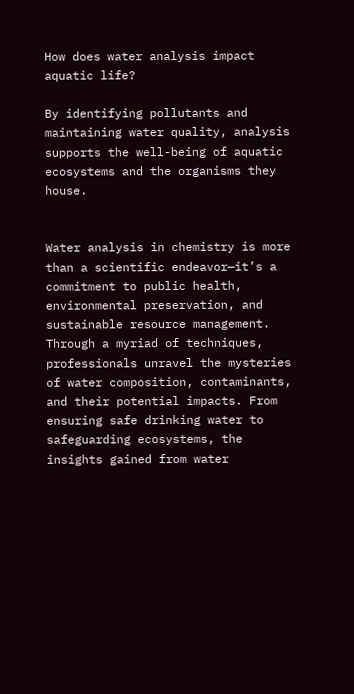How does water analysis impact aquatic life?

By identifying pollutants and maintaining water quality, analysis supports the well-being of aquatic ecosystems and the organisms they house.


Water analysis in chemistry is more than a scientific endeavor—it’s a commitment to public health, environmental preservation, and sustainable resource management. Through a myriad of techniques, professionals unravel the mysteries of water composition, contaminants, and their potential impacts. From ensuring safe drinking water to safeguarding ecosystems, the insights gained from water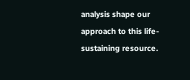analysis shape our approach to this life-sustaining resource.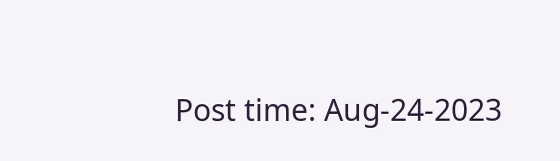Post time: Aug-24-2023